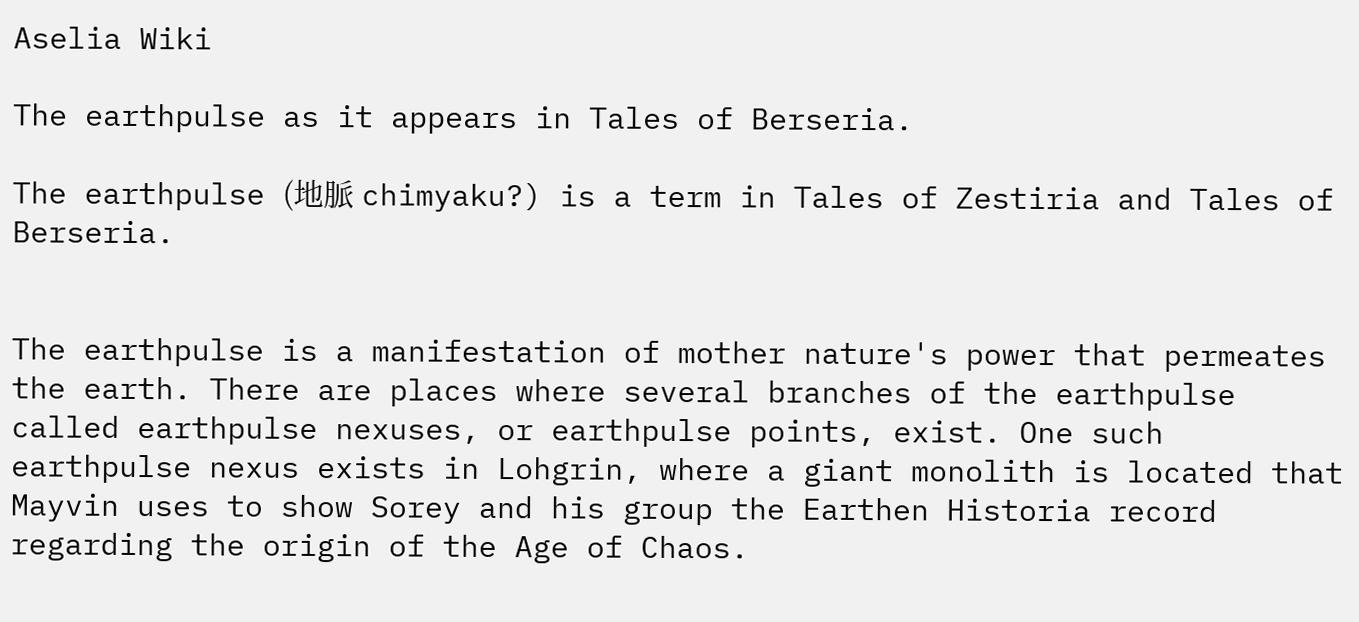Aselia Wiki

The earthpulse as it appears in Tales of Berseria.

The earthpulse (地脈 chimyaku?) is a term in Tales of Zestiria and Tales of Berseria.


The earthpulse is a manifestation of mother nature's power that permeates the earth. There are places where several branches of the earthpulse called earthpulse nexuses, or earthpulse points, exist. One such earthpulse nexus exists in Lohgrin, where a giant monolith is located that Mayvin uses to show Sorey and his group the Earthen Historia record regarding the origin of the Age of Chaos.